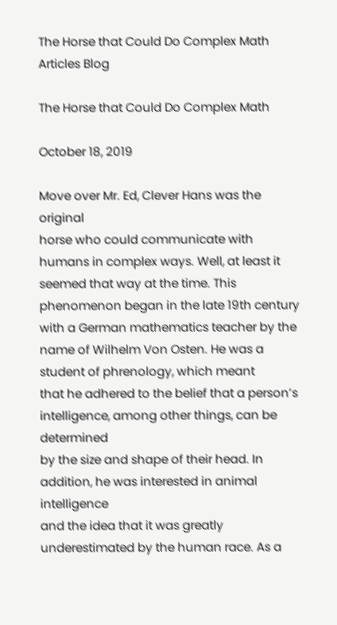The Horse that Could Do Complex Math
Articles Blog

The Horse that Could Do Complex Math

October 18, 2019

Move over Mr. Ed, Clever Hans was the original
horse who could communicate with humans in complex ways. Well, at least it seemed that way at the time. This phenomenon began in the late 19th century
with a German mathematics teacher by the name of Wilhelm Von Osten. He was a student of phrenology, which meant
that he adhered to the belief that a person’s intelligence, among other things, can be determined
by the size and shape of their head. In addition, he was interested in animal intelligence
and the idea that it was greatly underestimated by the human race. As a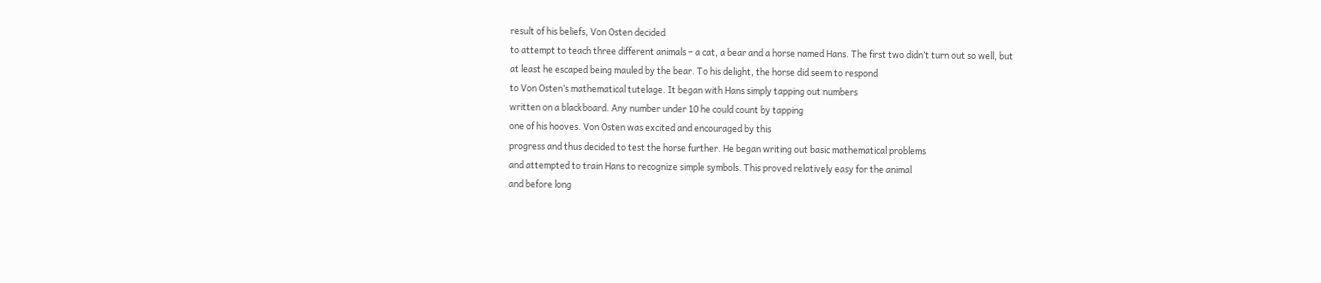result of his beliefs, Von Osten decided
to attempt to teach three different animals – a cat, a bear and a horse named Hans. The first two didn’t turn out so well, but
at least he escaped being mauled by the bear. To his delight, the horse did seem to respond
to Von Osten’s mathematical tutelage. It began with Hans simply tapping out numbers
written on a blackboard. Any number under 10 he could count by tapping
one of his hooves. Von Osten was excited and encouraged by this
progress and thus decided to test the horse further. He began writing out basic mathematical problems
and attempted to train Hans to recognize simple symbols. This proved relatively easy for the animal
and before long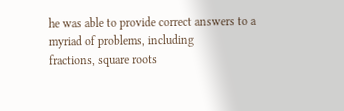he was able to provide correct answers to a myriad of problems, including
fractions, square roots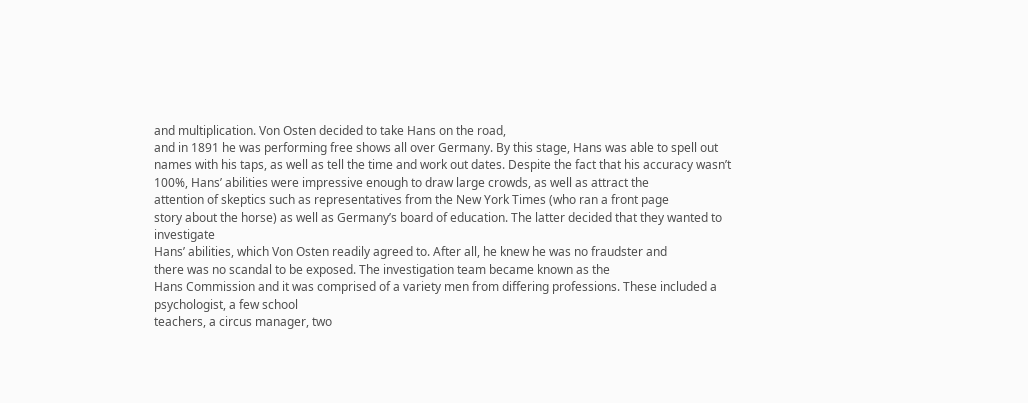and multiplication. Von Osten decided to take Hans on the road,
and in 1891 he was performing free shows all over Germany. By this stage, Hans was able to spell out
names with his taps, as well as tell the time and work out dates. Despite the fact that his accuracy wasn’t
100%, Hans’ abilities were impressive enough to draw large crowds, as well as attract the
attention of skeptics such as representatives from the New York Times (who ran a front page
story about the horse) as well as Germany’s board of education. The latter decided that they wanted to investigate
Hans’ abilities, which Von Osten readily agreed to. After all, he knew he was no fraudster and
there was no scandal to be exposed. The investigation team became known as the
Hans Commission and it was comprised of a variety men from differing professions. These included a psychologist, a few school
teachers, a circus manager, two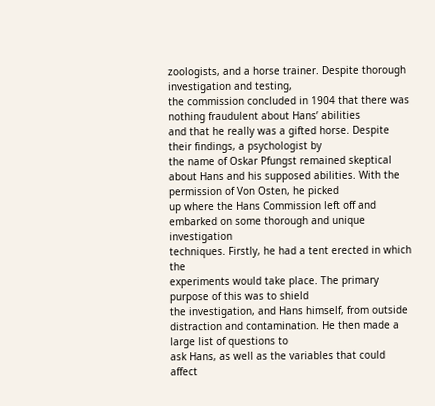zoologists, and a horse trainer. Despite thorough investigation and testing,
the commission concluded in 1904 that there was nothing fraudulent about Hans’ abilities
and that he really was a gifted horse. Despite their findings, a psychologist by
the name of Oskar Pfungst remained skeptical about Hans and his supposed abilities. With the permission of Von Osten, he picked
up where the Hans Commission left off and embarked on some thorough and unique investigation
techniques. Firstly, he had a tent erected in which the
experiments would take place. The primary purpose of this was to shield
the investigation, and Hans himself, from outside distraction and contamination. He then made a large list of questions to
ask Hans, as well as the variables that could affect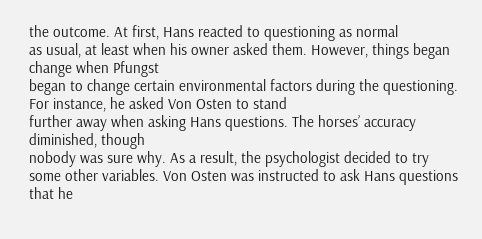the outcome. At first, Hans reacted to questioning as normal
as usual, at least when his owner asked them. However, things began change when Pfungst
began to change certain environmental factors during the questioning. For instance, he asked Von Osten to stand
further away when asking Hans questions. The horses’ accuracy diminished, though
nobody was sure why. As a result, the psychologist decided to try
some other variables. Von Osten was instructed to ask Hans questions
that he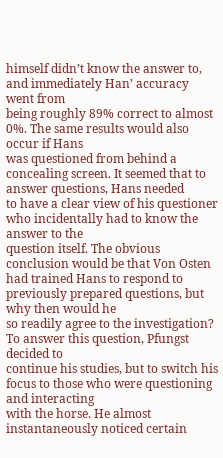himself didn’t know the answer to, and immediately Han’ accuracy went from
being roughly 89% correct to almost 0%. The same results would also occur if Hans
was questioned from behind a concealing screen. It seemed that to answer questions, Hans needed
to have a clear view of his questioner who incidentally had to know the answer to the
question itself. The obvious conclusion would be that Von Osten
had trained Hans to respond to previously prepared questions, but why then would he
so readily agree to the investigation? To answer this question, Pfungst decided to
continue his studies, but to switch his focus to those who were questioning and interacting
with the horse. He almost instantaneously noticed certain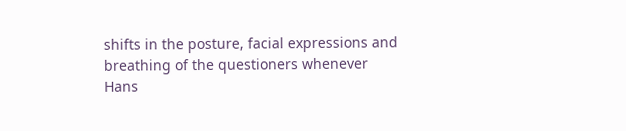shifts in the posture, facial expressions and breathing of the questioners whenever
Hans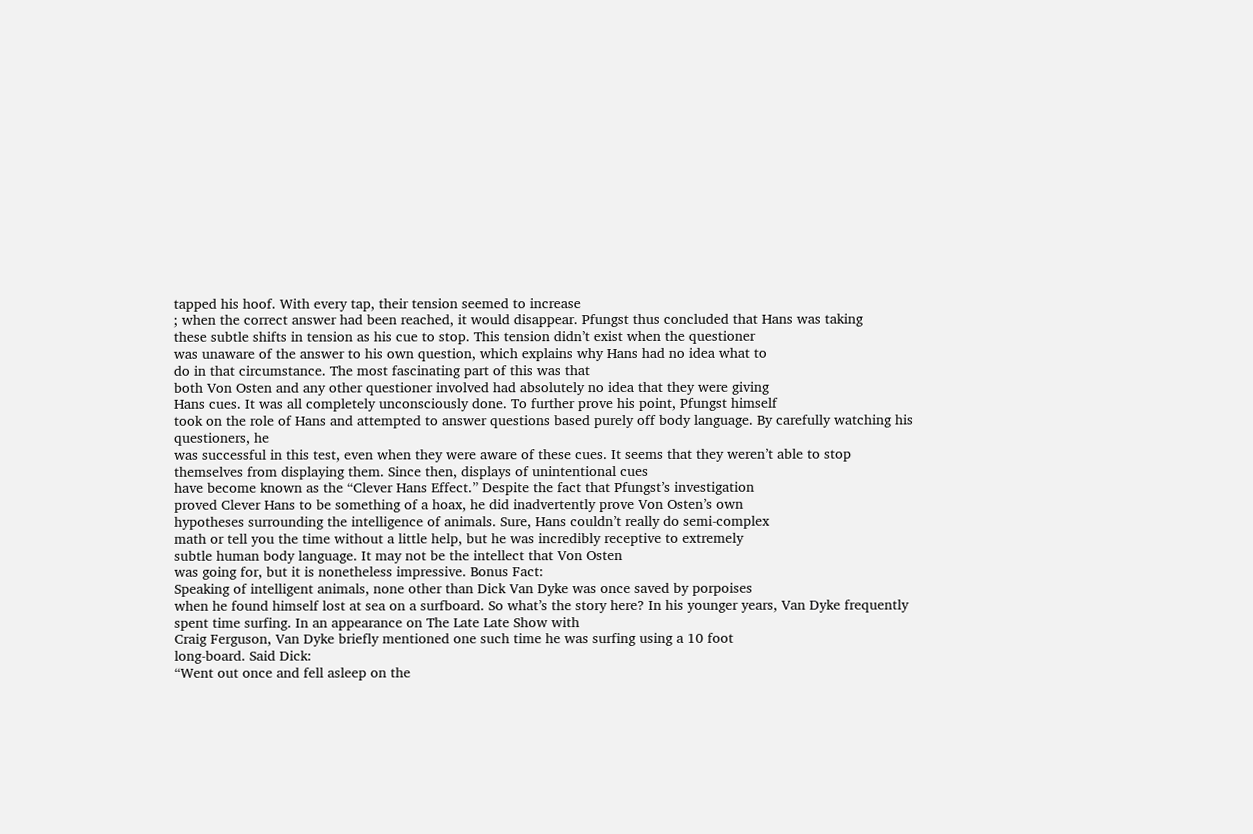tapped his hoof. With every tap, their tension seemed to increase
; when the correct answer had been reached, it would disappear. Pfungst thus concluded that Hans was taking
these subtle shifts in tension as his cue to stop. This tension didn’t exist when the questioner
was unaware of the answer to his own question, which explains why Hans had no idea what to
do in that circumstance. The most fascinating part of this was that
both Von Osten and any other questioner involved had absolutely no idea that they were giving
Hans cues. It was all completely unconsciously done. To further prove his point, Pfungst himself
took on the role of Hans and attempted to answer questions based purely off body language. By carefully watching his questioners, he
was successful in this test, even when they were aware of these cues. It seems that they weren’t able to stop
themselves from displaying them. Since then, displays of unintentional cues
have become known as the “Clever Hans Effect.” Despite the fact that Pfungst’s investigation
proved Clever Hans to be something of a hoax, he did inadvertently prove Von Osten’s own
hypotheses surrounding the intelligence of animals. Sure, Hans couldn’t really do semi-complex
math or tell you the time without a little help, but he was incredibly receptive to extremely
subtle human body language. It may not be the intellect that Von Osten
was going for, but it is nonetheless impressive. Bonus Fact:
Speaking of intelligent animals, none other than Dick Van Dyke was once saved by porpoises
when he found himself lost at sea on a surfboard. So what’s the story here? In his younger years, Van Dyke frequently
spent time surfing. In an appearance on The Late Late Show with
Craig Ferguson, Van Dyke briefly mentioned one such time he was surfing using a 10 foot
long-board. Said Dick:
“Went out once and fell asleep on the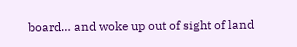board… and woke up out of sight of land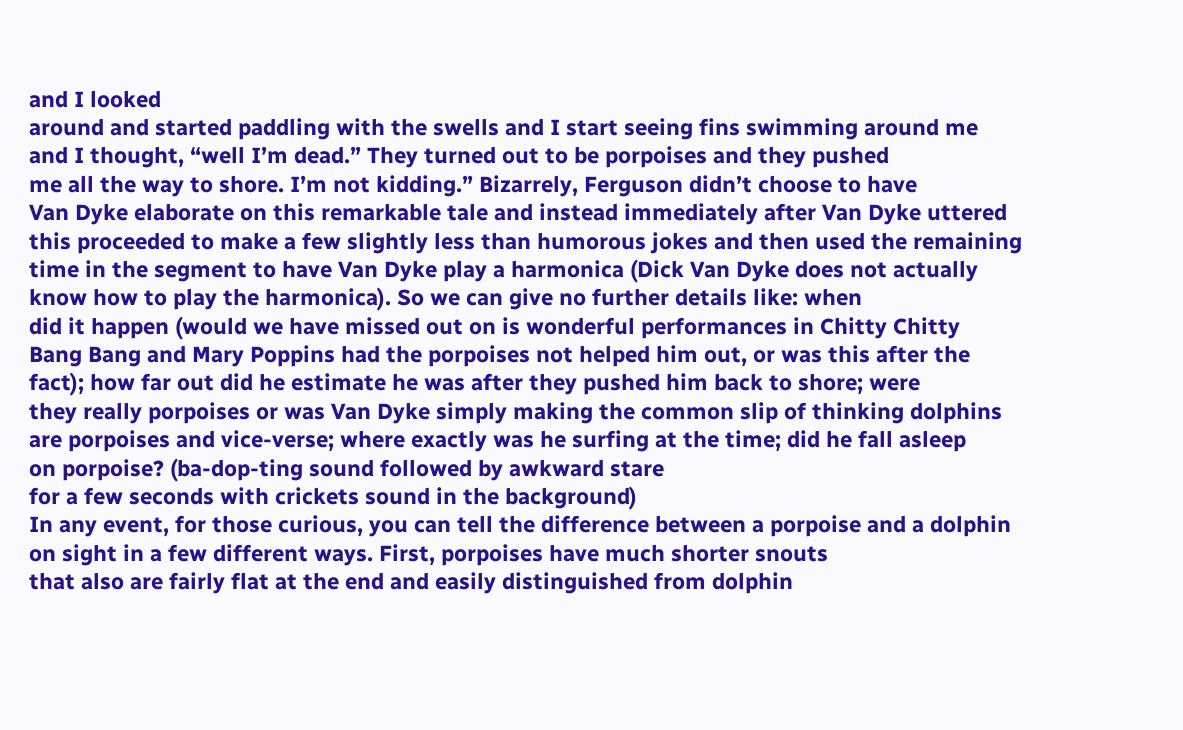and I looked
around and started paddling with the swells and I start seeing fins swimming around me
and I thought, “well I’m dead.” They turned out to be porpoises and they pushed
me all the way to shore. I’m not kidding.” Bizarrely, Ferguson didn’t choose to have
Van Dyke elaborate on this remarkable tale and instead immediately after Van Dyke uttered
this proceeded to make a few slightly less than humorous jokes and then used the remaining
time in the segment to have Van Dyke play a harmonica (Dick Van Dyke does not actually
know how to play the harmonica). So we can give no further details like: when
did it happen (would we have missed out on is wonderful performances in Chitty Chitty
Bang Bang and Mary Poppins had the porpoises not helped him out, or was this after the
fact); how far out did he estimate he was after they pushed him back to shore; were
they really porpoises or was Van Dyke simply making the common slip of thinking dolphins
are porpoises and vice-verse; where exactly was he surfing at the time; did he fall asleep
on porpoise? (ba-dop-ting sound followed by awkward stare
for a few seconds with crickets sound in the background)
In any event, for those curious, you can tell the difference between a porpoise and a dolphin
on sight in a few different ways. First, porpoises have much shorter snouts
that also are fairly flat at the end and easily distinguished from dolphin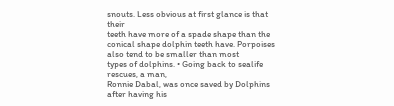snouts. Less obvious at first glance is that their
teeth have more of a spade shape than the conical shape dolphin teeth have. Porpoises also tend to be smaller than most
types of dolphins. • Going back to sealife rescues, a man,
Ronnie Dabal, was once saved by Dolphins after having his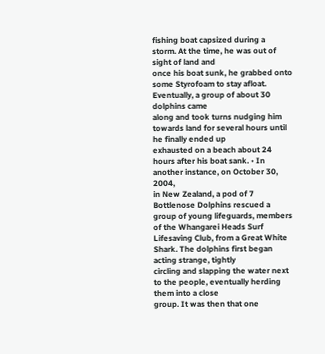fishing boat capsized during a
storm. At the time, he was out of sight of land and
once his boat sunk, he grabbed onto some Styrofoam to stay afloat. Eventually, a group of about 30 dolphins came
along and took turns nudging him towards land for several hours until he finally ended up
exhausted on a beach about 24 hours after his boat sank. • In another instance, on October 30, 2004,
in New Zealand, a pod of 7 Bottlenose Dolphins rescued a group of young lifeguards, members
of the Whangarei Heads Surf Lifesaving Club, from a Great White Shark. The dolphins first began acting strange, tightly
circling and slapping the water next to the people, eventually herding them into a close
group. It was then that one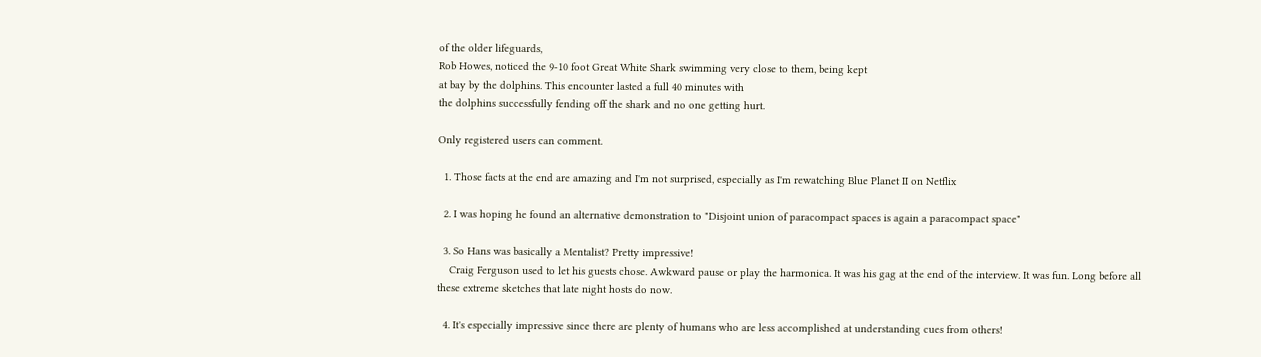of the older lifeguards,
Rob Howes, noticed the 9-10 foot Great White Shark swimming very close to them, being kept
at bay by the dolphins. This encounter lasted a full 40 minutes with
the dolphins successfully fending off the shark and no one getting hurt.

Only registered users can comment.

  1. Those facts at the end are amazing and I'm not surprised, especially as I'm rewatching Blue Planet II on Netflix

  2. I was hoping he found an alternative demonstration to "Disjoint union of paracompact spaces is again a paracompact space"

  3. So Hans was basically a Mentalist? Pretty impressive!
    Craig Ferguson used to let his guests chose. Awkward pause or play the harmonica. It was his gag at the end of the interview. It was fun. Long before all these extreme sketches that late night hosts do now.

  4. It's especially impressive since there are plenty of humans who are less accomplished at understanding cues from others!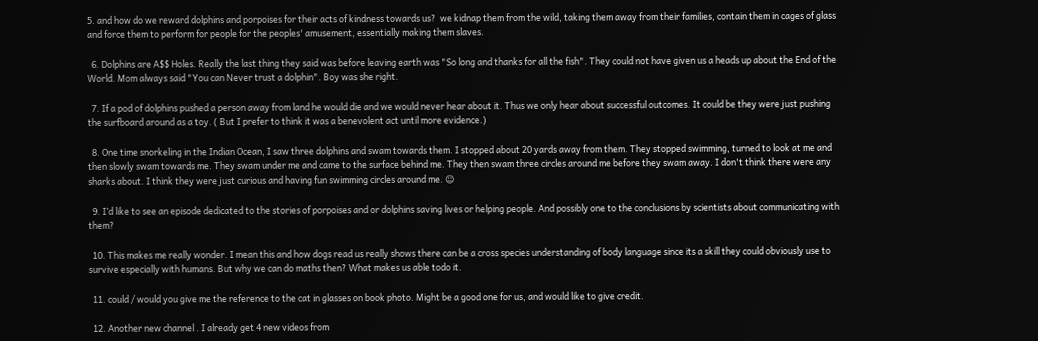5. and how do we reward dolphins and porpoises for their acts of kindness towards us?  we kidnap them from the wild, taking them away from their families, contain them in cages of glass and force them to perform for people for the peoples' amusement, essentially making them slaves.

  6. Dolphins are A$$ Holes. Really the last thing they said was before leaving earth was "So long and thanks for all the fish". They could not have given us a heads up about the End of the World. Mom always said "You can Never trust a dolphin". Boy was she right.

  7. If a pod of dolphins pushed a person away from land he would die and we would never hear about it. Thus we only hear about successful outcomes. It could be they were just pushing the surfboard around as a toy. ( But I prefer to think it was a benevolent act until more evidence.)

  8. One time snorkeling in the Indian Ocean, I saw three dolphins and swam towards them. I stopped about 20 yards away from them. They stopped swimming, turned to look at me and then slowly swam towards me. They swam under me and came to the surface behind me. They then swam three circles around me before they swam away. I don't think there were any sharks about. I think they were just curious and having fun swimming circles around me. ☺

  9. I’d like to see an episode dedicated to the stories of porpoises and or dolphins saving lives or helping people. And possibly one to the conclusions by scientists about communicating with them?

  10. This makes me really wonder. I mean this and how dogs read us really shows there can be a cross species understanding of body language since its a skill they could obviously use to survive especially with humans. But why we can do maths then? What makes us able todo it.

  11. could / would you give me the reference to the cat in glasses on book photo. Might be a good one for us, and would like to give credit.

  12. Another new channel . I already get 4 new videos from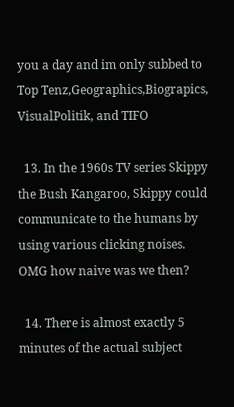you a day and im only subbed to Top Tenz,Geographics,Biograpics, VisualPolitik, and TIFO

  13. In the 1960s TV series Skippy the Bush Kangaroo, Skippy could communicate to the humans by using various clicking noises. OMG how naive was we then?

  14. There is almost exactly 5 minutes of the actual subject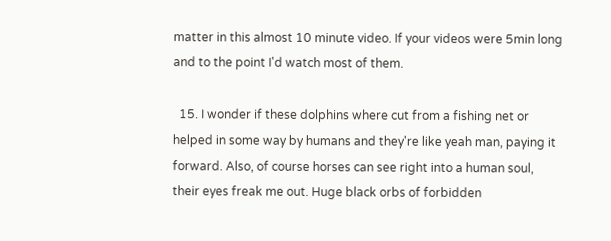matter in this almost 10 minute video. If your videos were 5min long and to the point I'd watch most of them.

  15. I wonder if these dolphins where cut from a fishing net or helped in some way by humans and they're like yeah man, paying it forward. Also, of course horses can see right into a human soul, their eyes freak me out. Huge black orbs of forbidden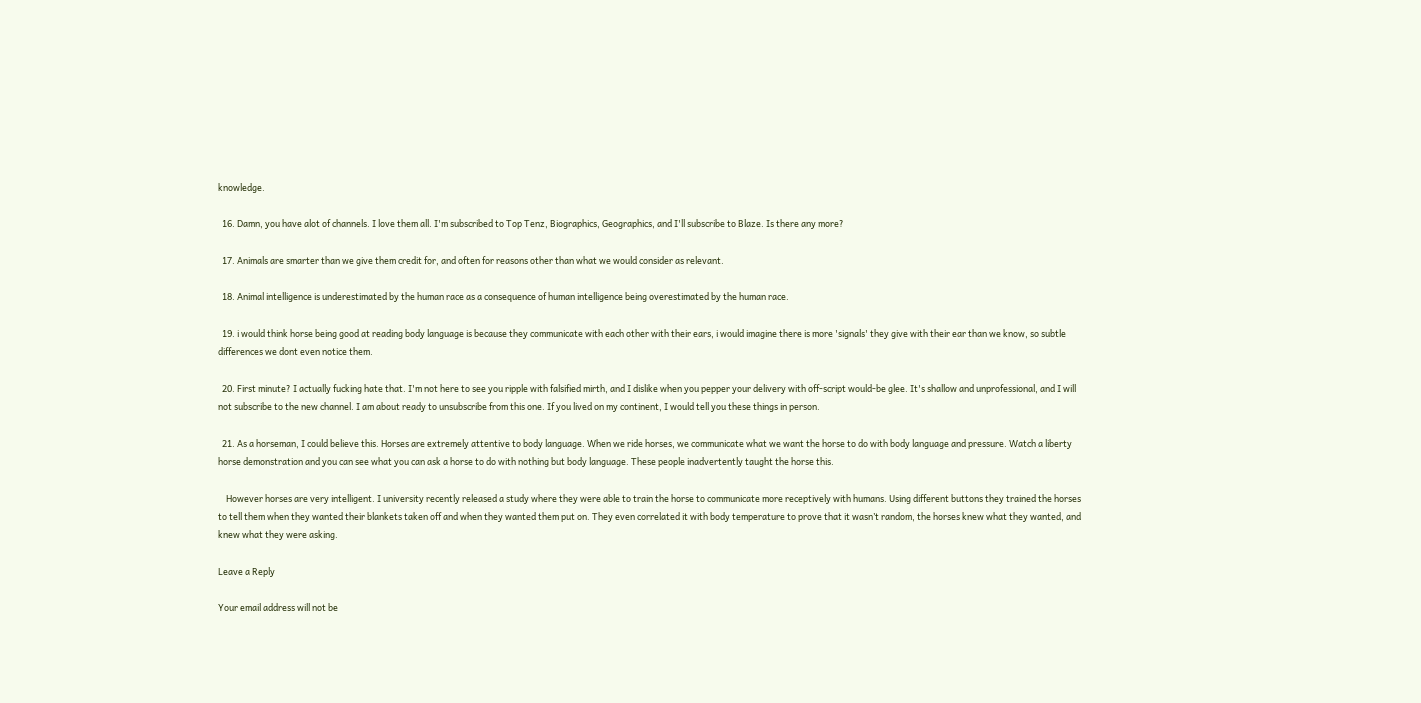knowledge.

  16. Damn, you have alot of channels. I love them all. I'm subscribed to Top Tenz, Biographics, Geographics, and I'll subscribe to Blaze. Is there any more?

  17. Animals are smarter than we give them credit for, and often for reasons other than what we would consider as relevant.

  18. Animal intelligence is underestimated by the human race as a consequence of human intelligence being overestimated by the human race.

  19. i would think horse being good at reading body language is because they communicate with each other with their ears, i would imagine there is more 'signals' they give with their ear than we know, so subtle differences we dont even notice them.

  20. First minute? I actually fucking hate that. I'm not here to see you ripple with falsified mirth, and I dislike when you pepper your delivery with off-script would-be glee. It's shallow and unprofessional, and I will not subscribe to the new channel. I am about ready to unsubscribe from this one. If you lived on my continent, I would tell you these things in person.

  21. As a horseman, I could believe this. Horses are extremely attentive to body language. When we ride horses, we communicate what we want the horse to do with body language and pressure. Watch a liberty horse demonstration and you can see what you can ask a horse to do with nothing but body language. These people inadvertently taught the horse this.

    However horses are very intelligent. I university recently released a study where they were able to train the horse to communicate more receptively with humans. Using different buttons they trained the horses to tell them when they wanted their blankets taken off and when they wanted them put on. They even correlated it with body temperature to prove that it wasn’t random, the horses knew what they wanted, and knew what they were asking.

Leave a Reply

Your email address will not be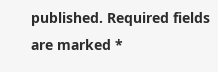published. Required fields are marked *